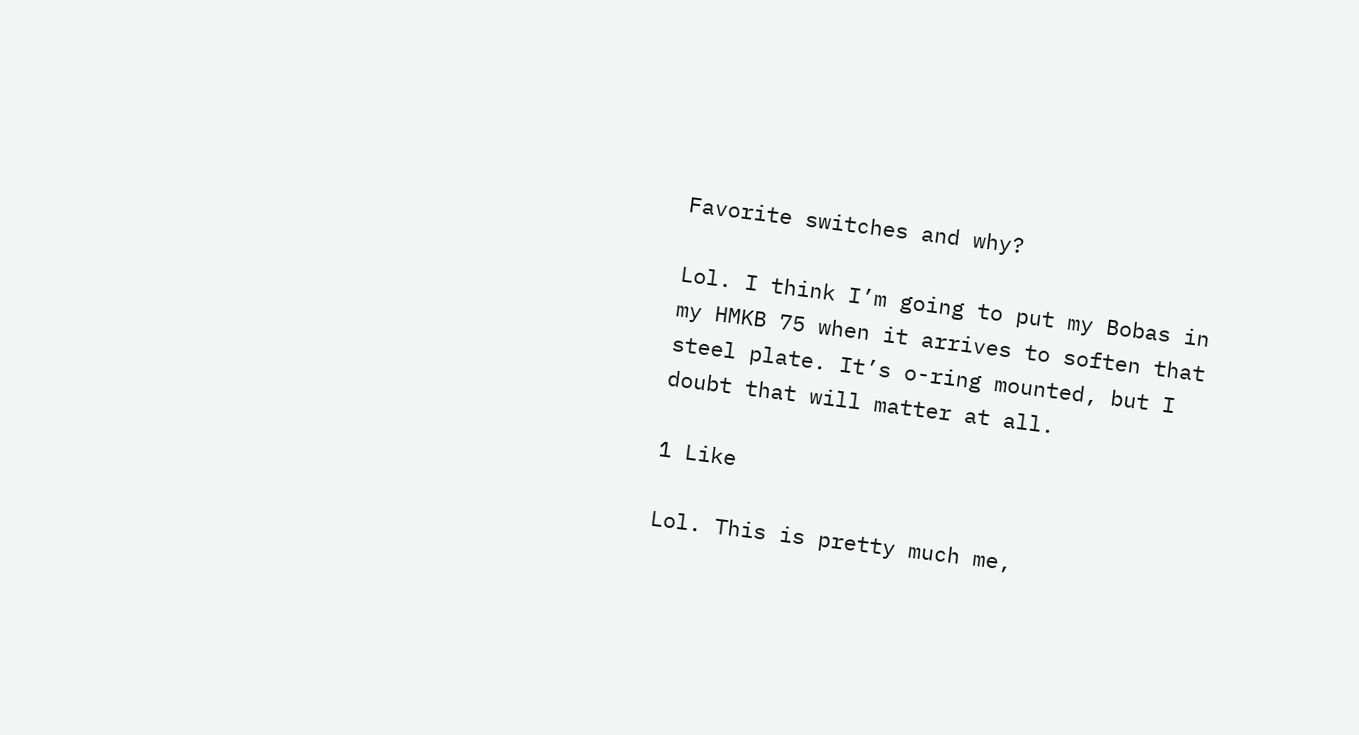Favorite switches and why?

Lol. I think I’m going to put my Bobas in my HMKB 75 when it arrives to soften that steel plate. It’s o-ring mounted, but I doubt that will matter at all.

1 Like

Lol. This is pretty much me,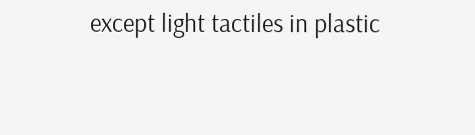except light tactiles in plastic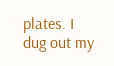plates. I dug out my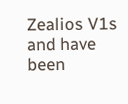Zealios V1s and have been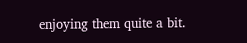enjoying them quite a bit.